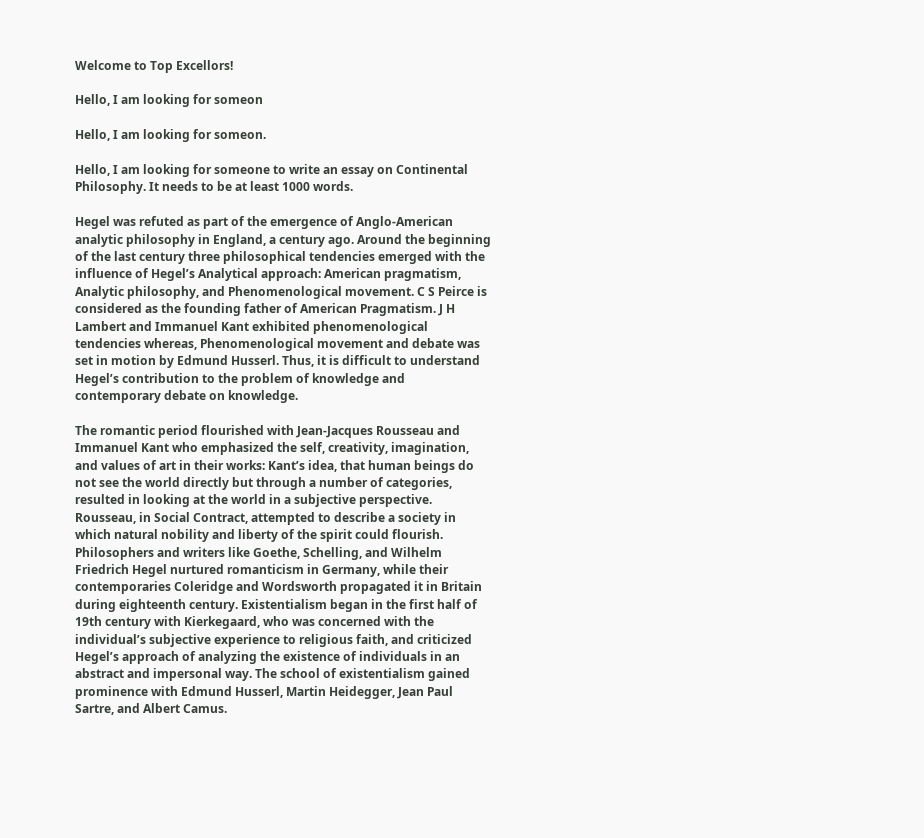Welcome to Top Excellors!

Hello, I am looking for someon

Hello, I am looking for someon.

Hello, I am looking for someone to write an essay on Continental Philosophy. It needs to be at least 1000 words.

Hegel was refuted as part of the emergence of Anglo-American analytic philosophy in England, a century ago. Around the beginning of the last century three philosophical tendencies emerged with the influence of Hegel’s Analytical approach: American pragmatism, Analytic philosophy, and Phenomenological movement. C S Peirce is considered as the founding father of American Pragmatism. J H Lambert and Immanuel Kant exhibited phenomenological tendencies whereas, Phenomenological movement and debate was set in motion by Edmund Husserl. Thus, it is difficult to understand Hegel’s contribution to the problem of knowledge and contemporary debate on knowledge.

The romantic period flourished with Jean-Jacques Rousseau and Immanuel Kant who emphasized the self, creativity, imagination, and values of art in their works: Kant’s idea, that human beings do not see the world directly but through a number of categories, resulted in looking at the world in a subjective perspective. Rousseau, in Social Contract, attempted to describe a society in which natural nobility and liberty of the spirit could flourish. Philosophers and writers like Goethe, Schelling, and Wilhelm Friedrich Hegel nurtured romanticism in Germany, while their contemporaries Coleridge and Wordsworth propagated it in Britain during eighteenth century. Existentialism began in the first half of 19th century with Kierkegaard, who was concerned with the individual’s subjective experience to religious faith, and criticized Hegel’s approach of analyzing the existence of individuals in an abstract and impersonal way. The school of existentialism gained prominence with Edmund Husserl, Martin Heidegger, Jean Paul Sartre, and Albert Camus.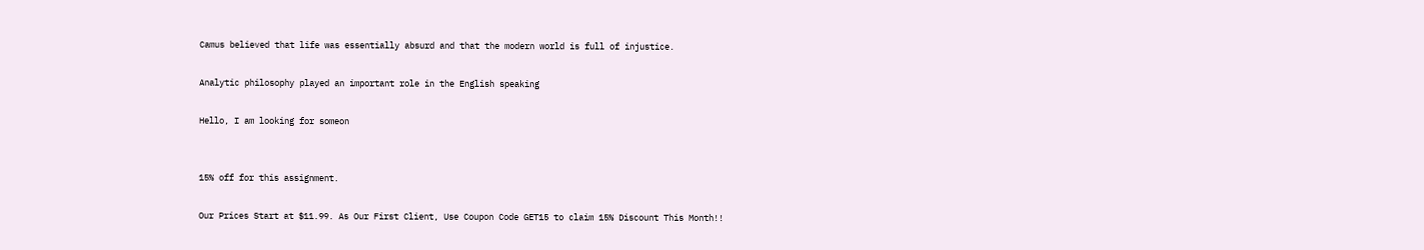Camus believed that life was essentially absurd and that the modern world is full of injustice.

Analytic philosophy played an important role in the English speaking

Hello, I am looking for someon


15% off for this assignment.

Our Prices Start at $11.99. As Our First Client, Use Coupon Code GET15 to claim 15% Discount This Month!!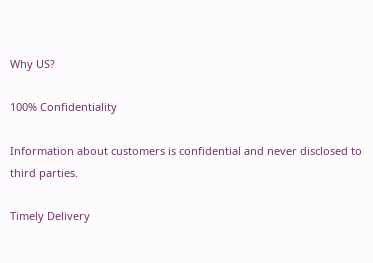Why US?

100% Confidentiality

Information about customers is confidential and never disclosed to third parties.

Timely Delivery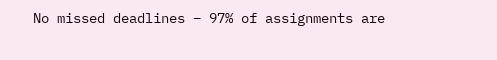No missed deadlines – 97% of assignments are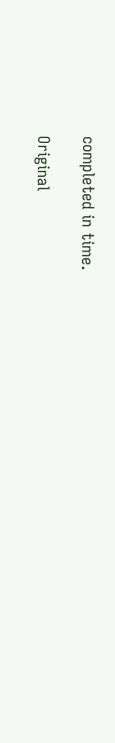completed in time.

Original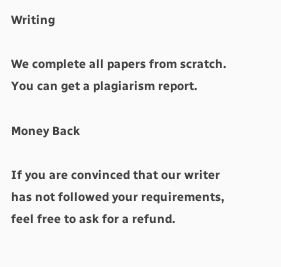Writing

We complete all papers from scratch. You can get a plagiarism report.

Money Back

If you are convinced that our writer has not followed your requirements, feel free to ask for a refund.